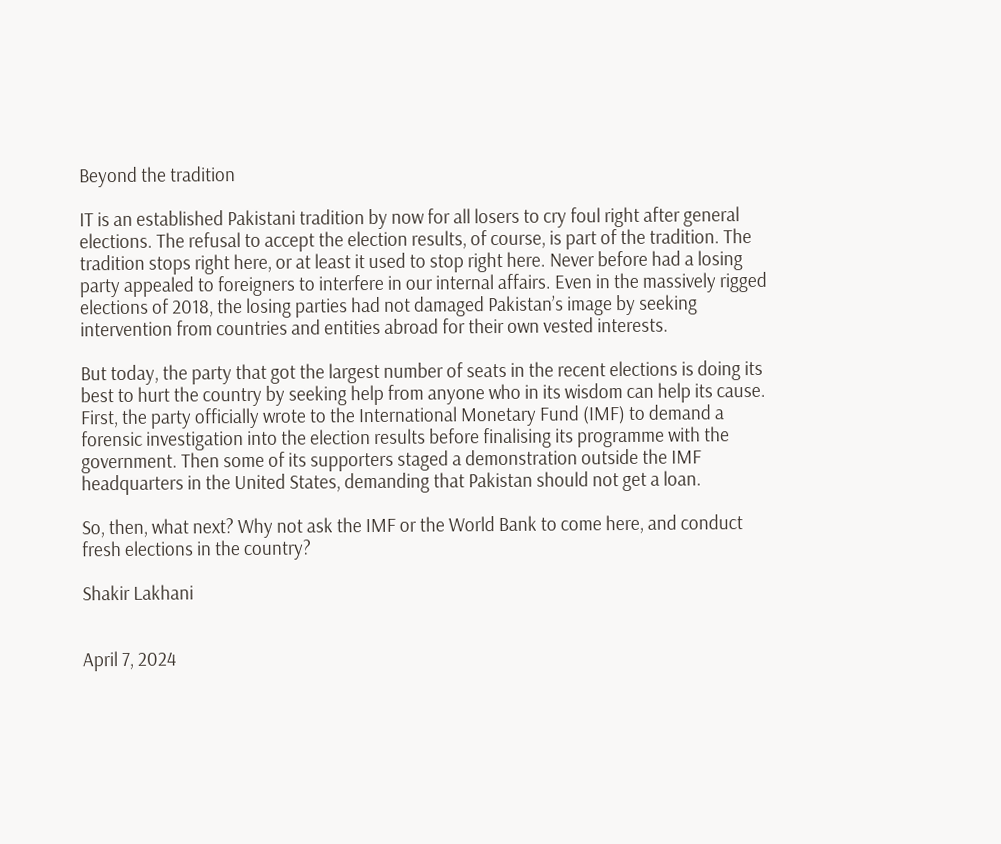Beyond the tradition

IT is an established Pakistani tradition by now for all losers to cry foul right after general elections. The refusal to accept the election results, of course, is part of the tradition. The tradition stops right here, or at least it used to stop right here. Never before had a losing party appealed to foreigners to interfere in our internal affairs. Even in the massively rigged elections of 2018, the losing parties had not damaged Pakistan’s image by seeking intervention from countries and entities abroad for their own vested interests.

But today, the party that got the largest number of seats in the recent elections is doing its best to hurt the country by seeking help from anyone who in its wisdom can help its cause. First, the party officially wrote to the International Monetary Fund (IMF) to demand a forensic investigation into the election results before finalising its programme with the government. Then some of its supporters staged a demonstration outside the IMF headquarters in the United States, demanding that Pakistan should not get a loan.

So, then, what next? Why not ask the IMF or the World Bank to come here, and conduct fresh elections in the country?

Shakir Lakhani


April 7, 2024